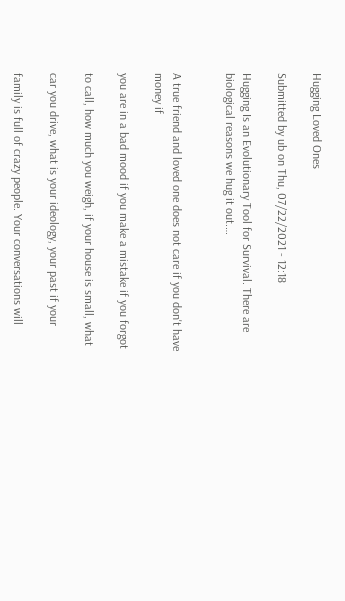Hugging Loved Ones

Submitted by ub on Thu, 07/22/2021 - 12:18

Hugging Is an Evolutionary Tool for Survival. There are biological reasons we hug it out.…


A true friend and loved one does not care if you don't have money if

you are in a bad mood if you make a mistake if you forgot

to call, how much you weigh, if your house is small, what

car you drive, what is your ideology, your past if your

family is full of crazy people. Your conversations will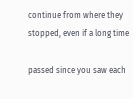continue from where they stopped, even if a long time

passed since you saw each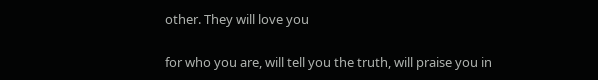other. They will love you

for who you are, will tell you the truth, will praise you in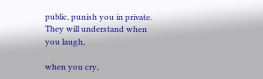public, punish you in private. They will understand when you laugh,

when you cry,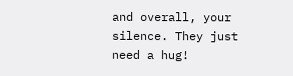and overall, your silence. They just need a hug!